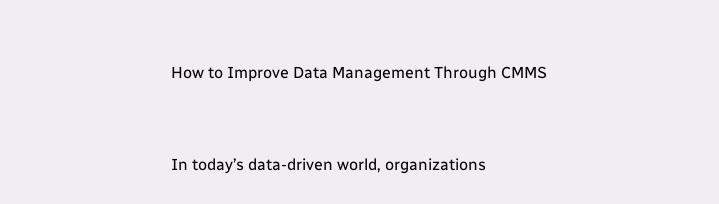How to Improve Data Management Through CMMS


In today’s data-driven world, organizations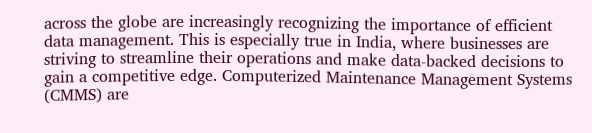across the globe are increasingly recognizing the importance of efficient data management. This is especially true in India, where businesses are striving to streamline their operations and make data-backed decisions to gain a competitive edge. Computerized Maintenance Management Systems (CMMS) are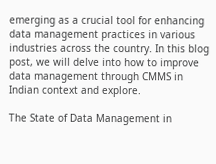emerging as a crucial tool for enhancing data management practices in various industries across the country. In this blog post, we will delve into how to improve data management through CMMS in Indian context and explore.

The State of Data Management in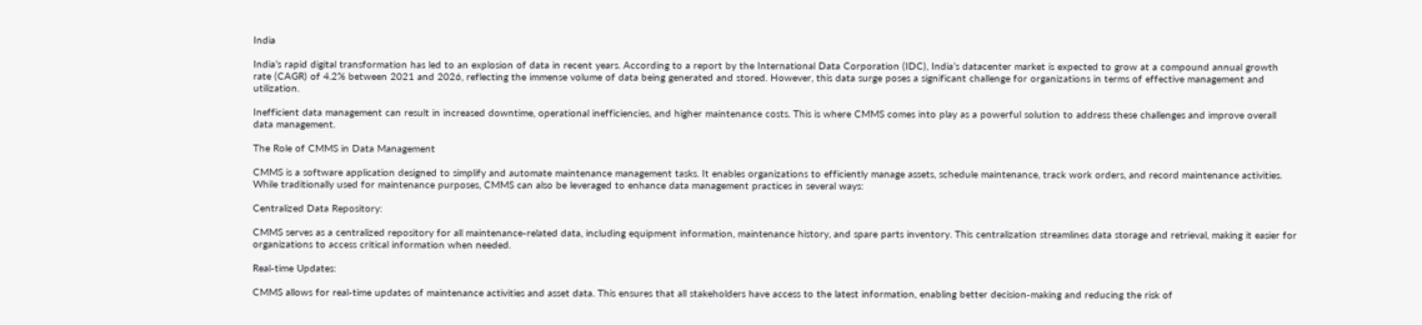India

India’s rapid digital transformation has led to an explosion of data in recent years. According to a report by the International Data Corporation (IDC), India’s datacenter market is expected to grow at a compound annual growth rate (CAGR) of 4.2% between 2021 and 2026, reflecting the immense volume of data being generated and stored. However, this data surge poses a significant challenge for organizations in terms of effective management and utilization.

Inefficient data management can result in increased downtime, operational inefficiencies, and higher maintenance costs. This is where CMMS comes into play as a powerful solution to address these challenges and improve overall data management.

The Role of CMMS in Data Management

CMMS is a software application designed to simplify and automate maintenance management tasks. It enables organizations to efficiently manage assets, schedule maintenance, track work orders, and record maintenance activities. While traditionally used for maintenance purposes, CMMS can also be leveraged to enhance data management practices in several ways:

Centralized Data Repository:

CMMS serves as a centralized repository for all maintenance-related data, including equipment information, maintenance history, and spare parts inventory. This centralization streamlines data storage and retrieval, making it easier for organizations to access critical information when needed.

Real-time Updates:

CMMS allows for real-time updates of maintenance activities and asset data. This ensures that all stakeholders have access to the latest information, enabling better decision-making and reducing the risk of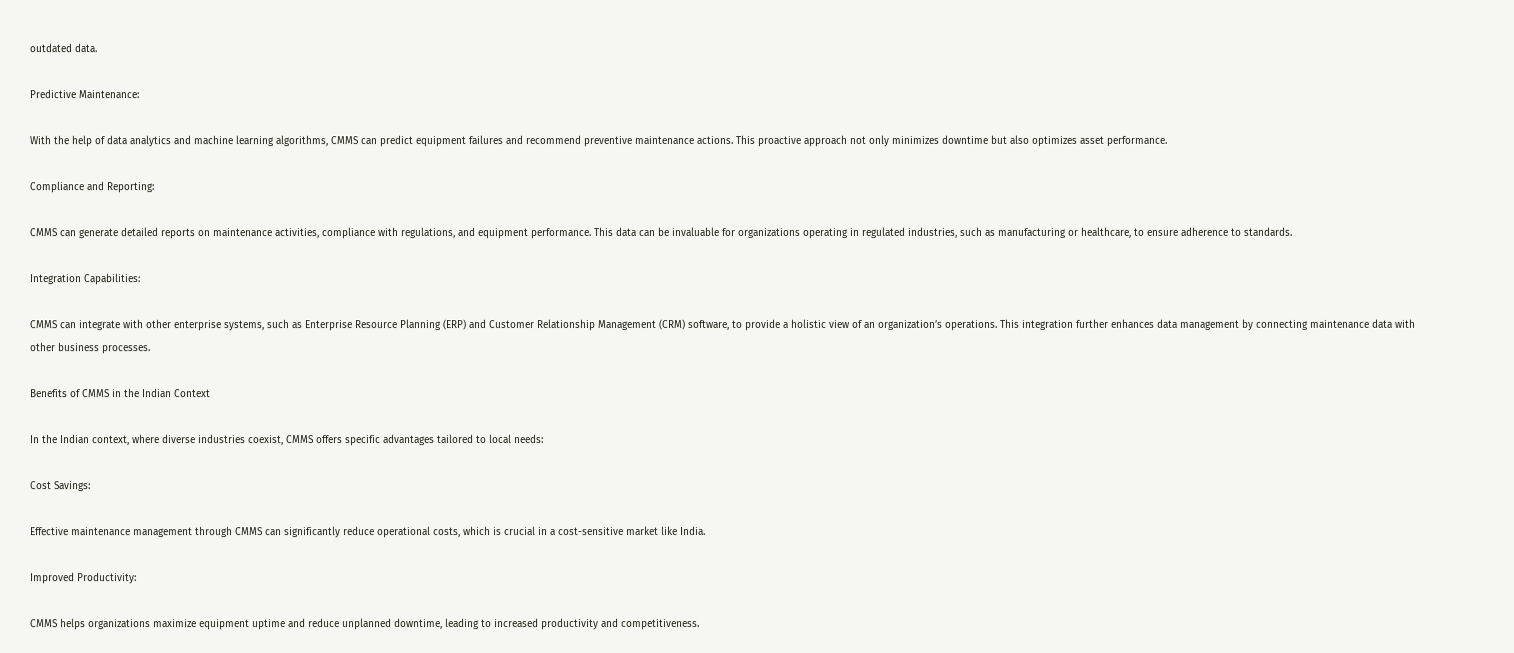outdated data.

Predictive Maintenance:

With the help of data analytics and machine learning algorithms, CMMS can predict equipment failures and recommend preventive maintenance actions. This proactive approach not only minimizes downtime but also optimizes asset performance.

Compliance and Reporting:

CMMS can generate detailed reports on maintenance activities, compliance with regulations, and equipment performance. This data can be invaluable for organizations operating in regulated industries, such as manufacturing or healthcare, to ensure adherence to standards.

Integration Capabilities:

CMMS can integrate with other enterprise systems, such as Enterprise Resource Planning (ERP) and Customer Relationship Management (CRM) software, to provide a holistic view of an organization’s operations. This integration further enhances data management by connecting maintenance data with other business processes.

Benefits of CMMS in the Indian Context

In the Indian context, where diverse industries coexist, CMMS offers specific advantages tailored to local needs:

Cost Savings:

Effective maintenance management through CMMS can significantly reduce operational costs, which is crucial in a cost-sensitive market like India.

Improved Productivity:

CMMS helps organizations maximize equipment uptime and reduce unplanned downtime, leading to increased productivity and competitiveness.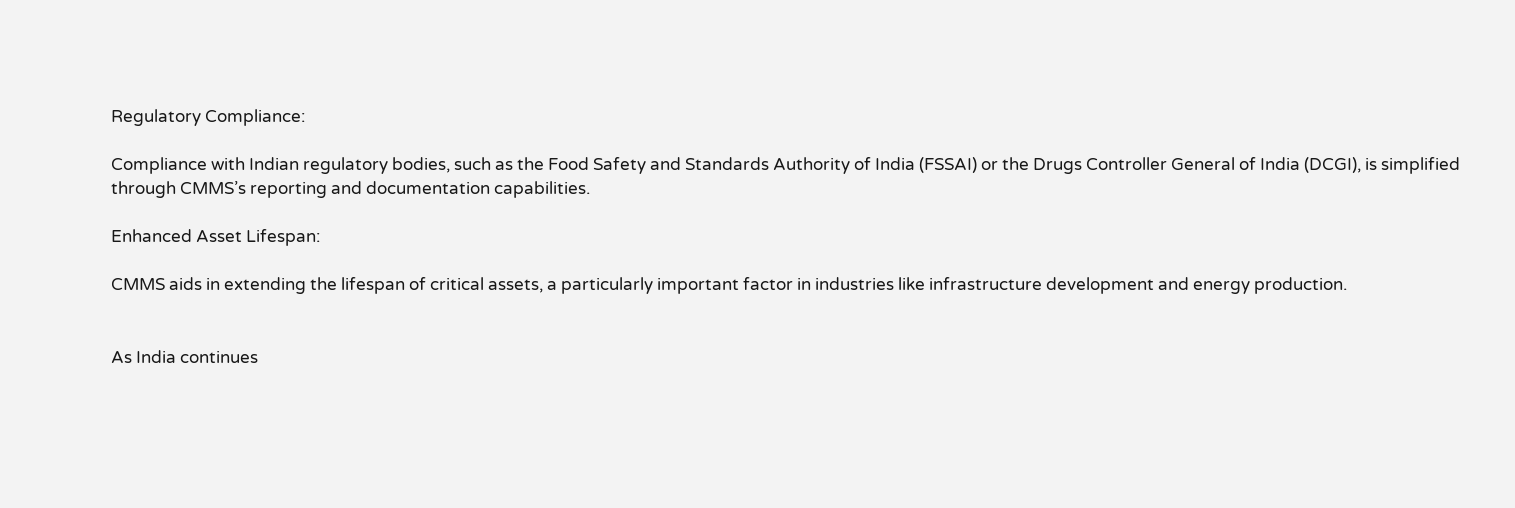Regulatory Compliance:

Compliance with Indian regulatory bodies, such as the Food Safety and Standards Authority of India (FSSAI) or the Drugs Controller General of India (DCGI), is simplified through CMMS’s reporting and documentation capabilities.

Enhanced Asset Lifespan:

CMMS aids in extending the lifespan of critical assets, a particularly important factor in industries like infrastructure development and energy production.


As India continues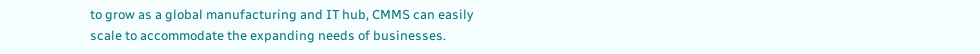to grow as a global manufacturing and IT hub, CMMS can easily scale to accommodate the expanding needs of businesses.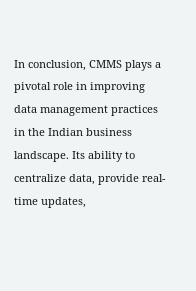In conclusion, CMMS plays a pivotal role in improving data management practices in the Indian business landscape. Its ability to centralize data, provide real-time updates,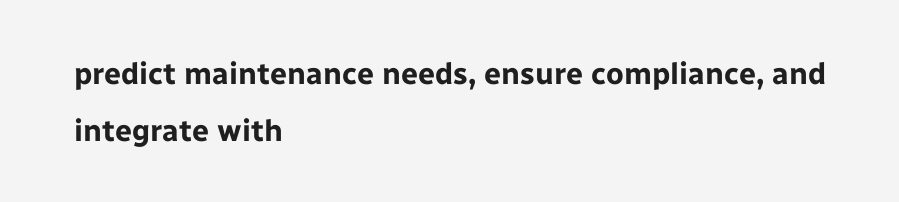predict maintenance needs, ensure compliance, and integrate with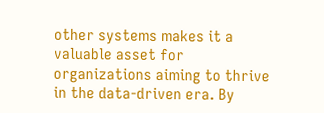other systems makes it a valuable asset for organizations aiming to thrive in the data-driven era. By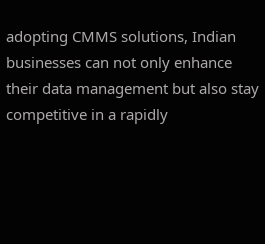adopting CMMS solutions, Indian businesses can not only enhance their data management but also stay competitive in a rapidly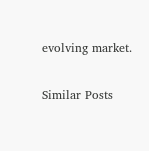evolving market.

Similar Posts